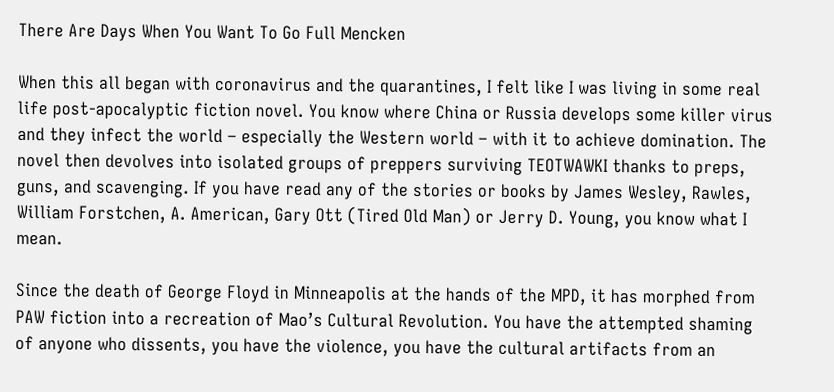There Are Days When You Want To Go Full Mencken

When this all began with coronavirus and the quarantines, I felt like I was living in some real life post-apocalyptic fiction novel. You know where China or Russia develops some killer virus and they infect the world – especially the Western world – with it to achieve domination. The novel then devolves into isolated groups of preppers surviving TEOTWAWKI thanks to preps, guns, and scavenging. If you have read any of the stories or books by James Wesley, Rawles, William Forstchen, A. American, Gary Ott (Tired Old Man) or Jerry D. Young, you know what I mean.

Since the death of George Floyd in Minneapolis at the hands of the MPD, it has morphed from PAW fiction into a recreation of Mao’s Cultural Revolution. You have the attempted shaming of anyone who dissents, you have the violence, you have the cultural artifacts from an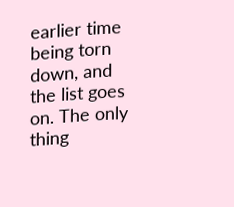earlier time being torn down, and the list goes on. The only thing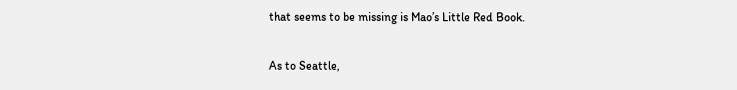that seems to be missing is Mao’s Little Red Book.

As to Seattle,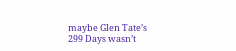maybe Glen Tate’s 299 Days wasn’t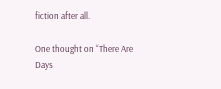fiction after all.

One thought on “There Are Days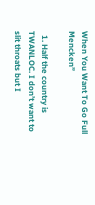When You Want To Go Full Mencken”

  1. Half the country is TWANLOC. I don’t want to slit throats but I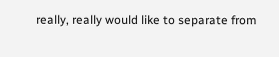really, really would like to separate from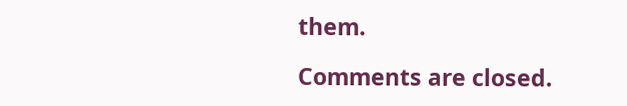them.

Comments are closed.